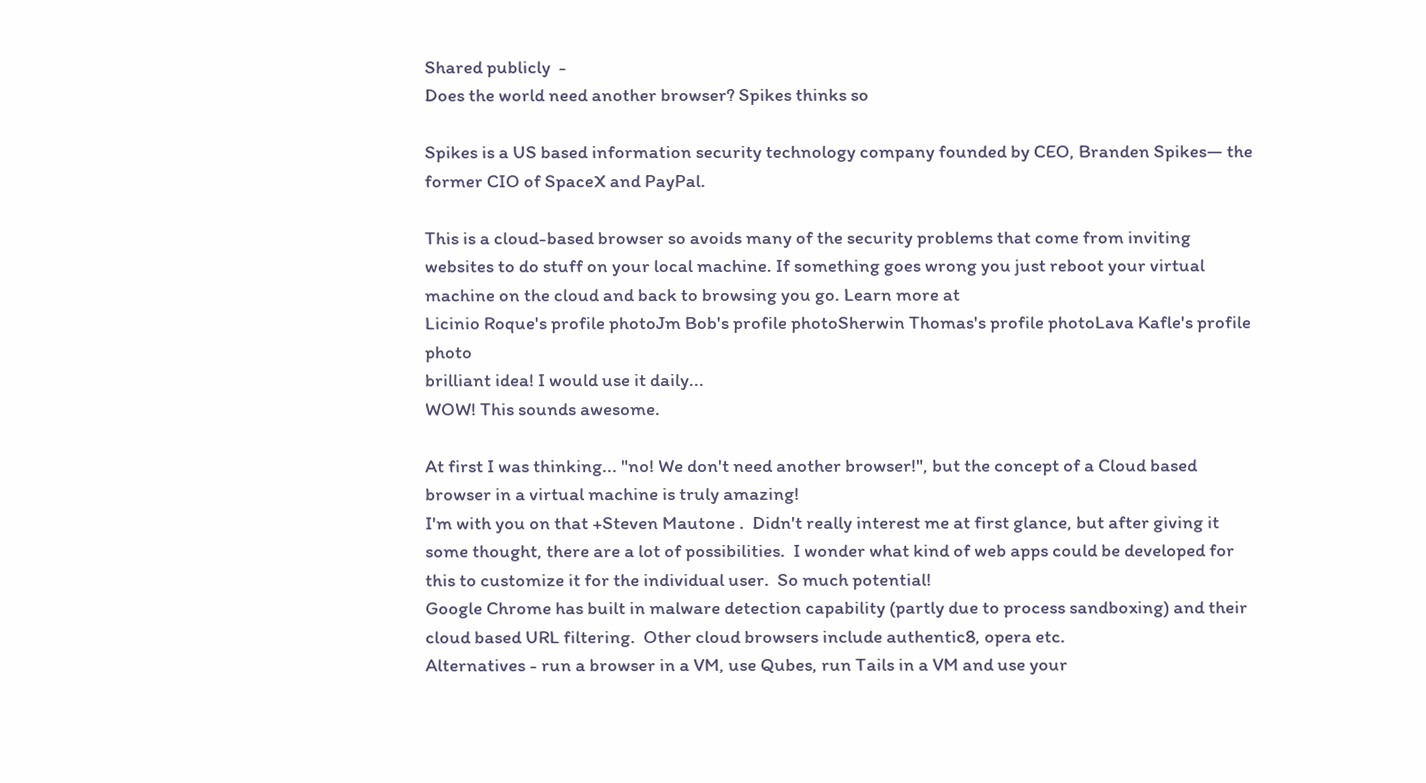Shared publicly  -
Does the world need another browser? Spikes thinks so

Spikes is a US based information security technology company founded by CEO, Branden Spikes— the former CIO of SpaceX and PayPal.

This is a cloud-based browser so avoids many of the security problems that come from inviting websites to do stuff on your local machine. If something goes wrong you just reboot your virtual machine on the cloud and back to browsing you go. Learn more at
Licinio Roque's profile photoJm Bob's profile photoSherwin Thomas's profile photoLava Kafle's profile photo
brilliant idea! I would use it daily...
WOW! This sounds awesome.

At first I was thinking... "no! We don't need another browser!", but the concept of a Cloud based browser in a virtual machine is truly amazing!
I'm with you on that +Steven Mautone .  Didn't really interest me at first glance, but after giving it some thought, there are a lot of possibilities.  I wonder what kind of web apps could be developed for this to customize it for the individual user.  So much potential!
Google Chrome has built in malware detection capability (partly due to process sandboxing) and their cloud based URL filtering.  Other cloud browsers include authentic8, opera etc.
Alternatives - run a browser in a VM, use Qubes, run Tails in a VM and use your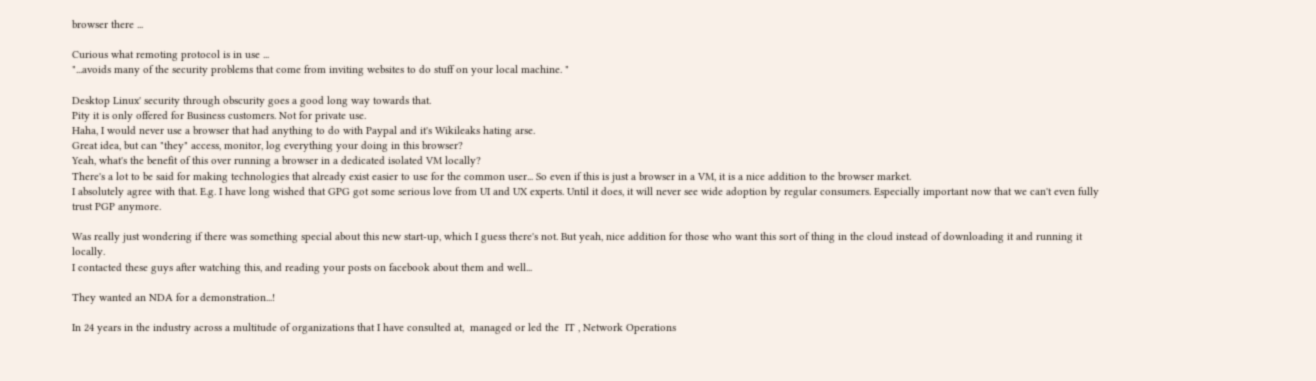browser there ...

Curious what remoting protocol is in use ...
"...avoids many of the security problems that come from inviting websites to do stuff on your local machine. "

Desktop Linux' security through obscurity goes a good long way towards that.
Pity it is only offered for Business customers. Not for private use.
Haha, I would never use a browser that had anything to do with Paypal and it's Wikileaks hating arse.
Great idea, but can "they" access, monitor, log everything your doing in this browser?
Yeah, what's the benefit of this over running a browser in a dedicated isolated VM locally?
There's a lot to be said for making technologies that already exist easier to use for the common user... So even if this is just a browser in a VM, it is a nice addition to the browser market.
I absolutely agree with that. E.g. I have long wished that GPG got some serious love from UI and UX experts. Until it does, it will never see wide adoption by regular consumers. Especially important now that we can't even fully trust PGP anymore.

Was really just wondering if there was something special about this new start-up, which I guess there's not. But yeah, nice addition for those who want this sort of thing in the cloud instead of downloading it and running it locally.
I contacted these guys after watching this, and reading your posts on facebook about them and well...

They wanted an NDA for a demonstration...!

In 24 years in the industry across a multitude of organizations that I have consulted at,  managed or led the  IT , Network Operations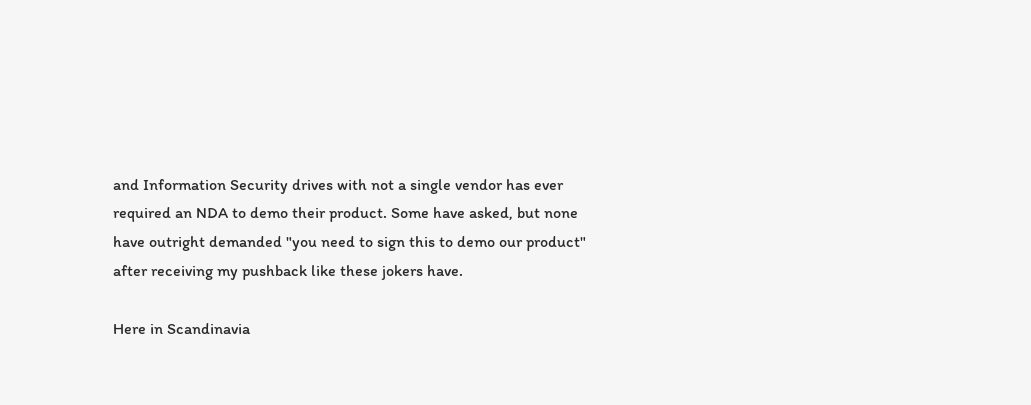and Information Security drives with not a single vendor has ever required an NDA to demo their product. Some have asked, but none have outright demanded "you need to sign this to demo our product" after receiving my pushback like these jokers have.

Here in Scandinavia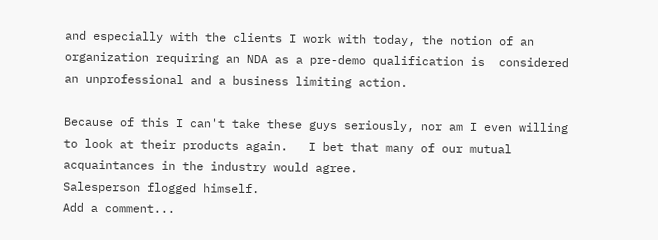and especially with the clients I work with today, the notion of an organization requiring an NDA as a pre-demo qualification is  considered an unprofessional and a business limiting action.

Because of this I can't take these guys seriously, nor am I even willing to look at their products again.   I bet that many of our mutual acquaintances in the industry would agree.
Salesperson flogged himself.
Add a comment...